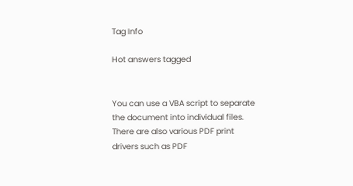Tag Info

Hot answers tagged


You can use a VBA script to separate the document into individual files. There are also various PDF print drivers such as PDF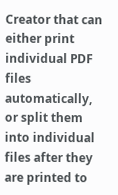Creator that can either print individual PDF files automatically, or split them into individual files after they are printed to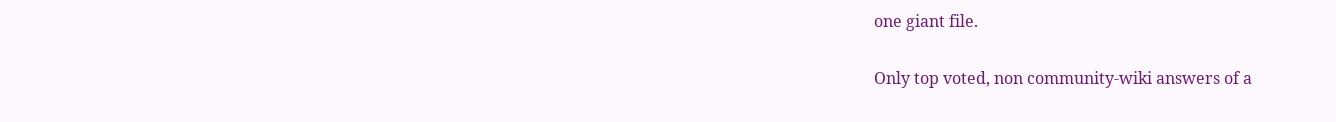one giant file.

Only top voted, non community-wiki answers of a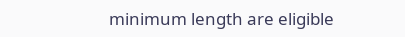minimum length are eligible